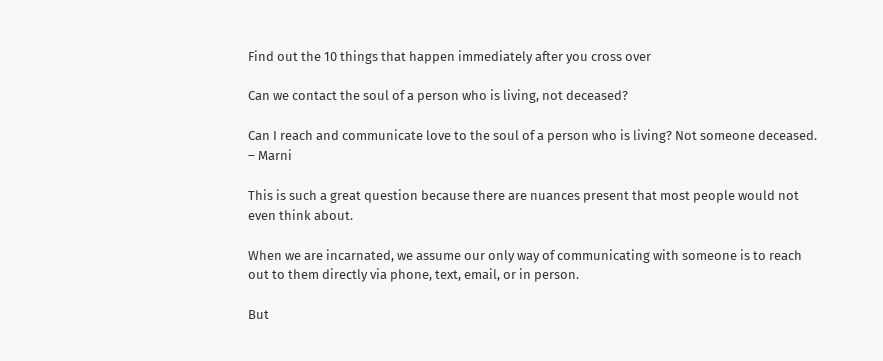Find out the 10 things that happen immediately after you cross over

Can we contact the soul of a person who is living, not deceased?

Can I reach and communicate love to the soul of a person who is living? Not someone deceased. – Marni

This is such a great question because there are nuances present that most people would not even think about.

When we are incarnated, we assume our only way of communicating with someone is to reach out to them directly via phone, text, email, or in person.

But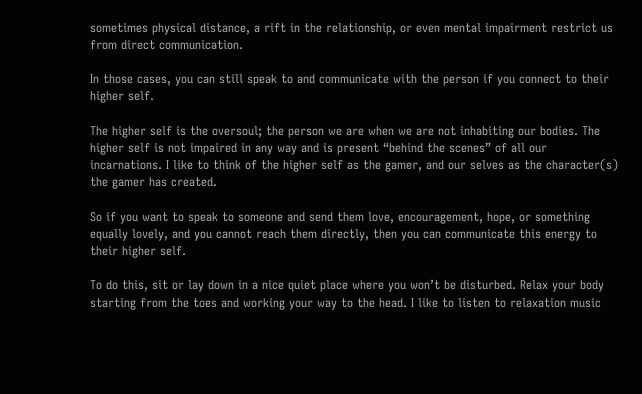sometimes physical distance, a rift in the relationship, or even mental impairment restrict us from direct communication.

In those cases, you can still speak to and communicate with the person if you connect to their higher self.

The higher self is the oversoul; the person we are when we are not inhabiting our bodies. The higher self is not impaired in any way and is present “behind the scenes” of all our incarnations. I like to think of the higher self as the gamer, and our selves as the character(s) the gamer has created.

So if you want to speak to someone and send them love, encouragement, hope, or something equally lovely, and you cannot reach them directly, then you can communicate this energy to their higher self.

To do this, sit or lay down in a nice quiet place where you won’t be disturbed. Relax your body starting from the toes and working your way to the head. I like to listen to relaxation music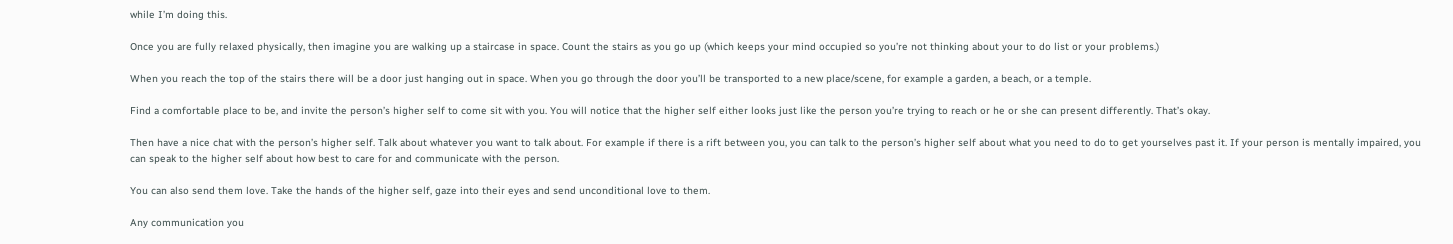while I’m doing this.

Once you are fully relaxed physically, then imagine you are walking up a staircase in space. Count the stairs as you go up (which keeps your mind occupied so you’re not thinking about your to do list or your problems.)

When you reach the top of the stairs there will be a door just hanging out in space. When you go through the door you’ll be transported to a new place/scene, for example a garden, a beach, or a temple.

Find a comfortable place to be, and invite the person’s higher self to come sit with you. You will notice that the higher self either looks just like the person you’re trying to reach or he or she can present differently. That’s okay.

Then have a nice chat with the person’s higher self. Talk about whatever you want to talk about. For example if there is a rift between you, you can talk to the person’s higher self about what you need to do to get yourselves past it. If your person is mentally impaired, you can speak to the higher self about how best to care for and communicate with the person.

You can also send them love. Take the hands of the higher self, gaze into their eyes and send unconditional love to them.

Any communication you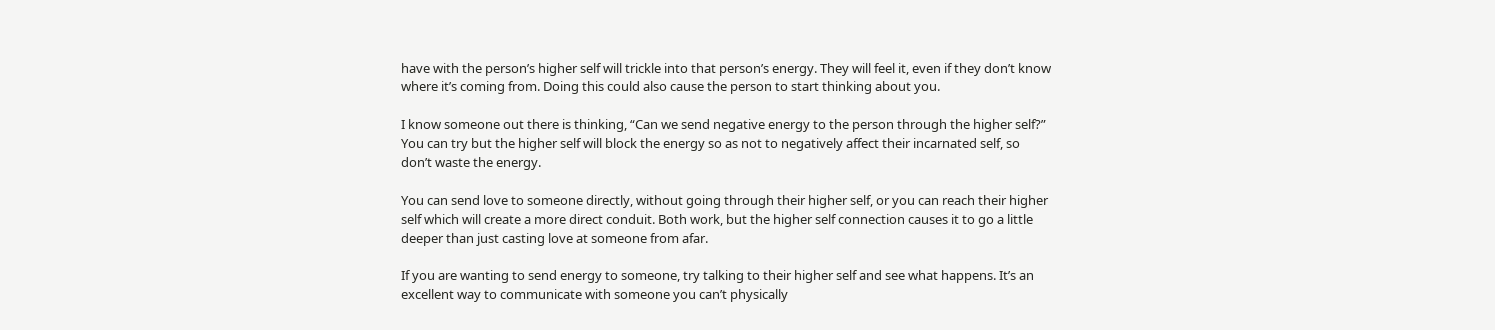have with the person’s higher self will trickle into that person’s energy. They will feel it, even if they don’t know where it’s coming from. Doing this could also cause the person to start thinking about you.

I know someone out there is thinking, “Can we send negative energy to the person through the higher self?” You can try but the higher self will block the energy so as not to negatively affect their incarnated self, so don’t waste the energy.

You can send love to someone directly, without going through their higher self, or you can reach their higher self which will create a more direct conduit. Both work, but the higher self connection causes it to go a little deeper than just casting love at someone from afar.

If you are wanting to send energy to someone, try talking to their higher self and see what happens. It’s an excellent way to communicate with someone you can’t physically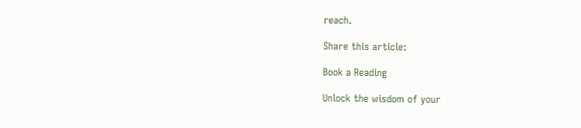reach.

Share this article:

Book a Reading

Unlock the wisdom of your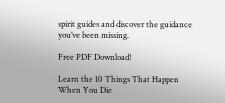spirit guides and discover the guidance you’ve been missing.

Free PDF Download!

Learn the 10 Things That Happen When You Die